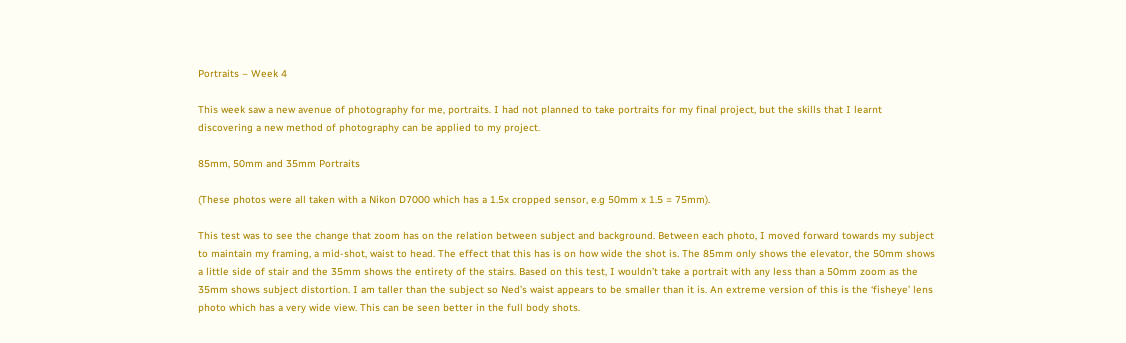Portraits – Week 4

This week saw a new avenue of photography for me, portraits. I had not planned to take portraits for my final project, but the skills that I learnt discovering a new method of photography can be applied to my project.

85mm, 50mm and 35mm Portraits

(These photos were all taken with a Nikon D7000 which has a 1.5x cropped sensor, e.g 50mm x 1.5 = 75mm).

This test was to see the change that zoom has on the relation between subject and background. Between each photo, I moved forward towards my subject to maintain my framing, a mid-shot, waist to head. The effect that this has is on how wide the shot is. The 85mm only shows the elevator, the 50mm shows a little side of stair and the 35mm shows the entirety of the stairs. Based on this test, I wouldn’t take a portrait with any less than a 50mm zoom as the 35mm shows subject distortion. I am taller than the subject so Ned’s waist appears to be smaller than it is. An extreme version of this is the ‘fisheye’ lens photo which has a very wide view. This can be seen better in the full body shots.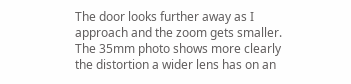The door looks further away as I approach and the zoom gets smaller. The 35mm photo shows more clearly the distortion a wider lens has on an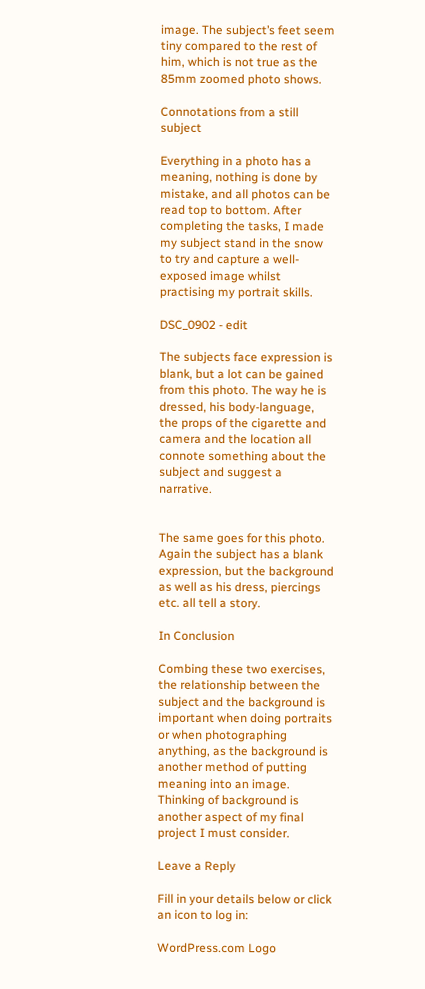image. The subject’s feet seem tiny compared to the rest of him, which is not true as the 85mm zoomed photo shows.

Connotations from a still subject

Everything in a photo has a meaning, nothing is done by mistake, and all photos can be read top to bottom. After completing the tasks, I made my subject stand in the snow to try and capture a well-exposed image whilst practising my portrait skills.

DSC_0902 - edit

The subjects face expression is blank, but a lot can be gained from this photo. The way he is dressed, his body-language, the props of the cigarette and camera and the location all connote something about the subject and suggest a narrative.


The same goes for this photo. Again the subject has a blank expression, but the background as well as his dress, piercings etc. all tell a story.

In Conclusion

Combing these two exercises, the relationship between the subject and the background is important when doing portraits or when photographing anything, as the background is another method of putting meaning into an image. Thinking of background is another aspect of my final project I must consider.

Leave a Reply

Fill in your details below or click an icon to log in:

WordPress.com Logo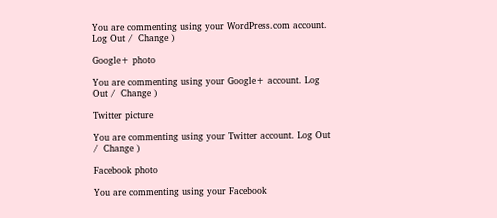You are commenting using your WordPress.com account. Log Out /  Change )

Google+ photo

You are commenting using your Google+ account. Log Out /  Change )

Twitter picture

You are commenting using your Twitter account. Log Out /  Change )

Facebook photo

You are commenting using your Facebook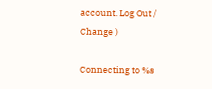account. Log Out /  Change )

Connecting to %s